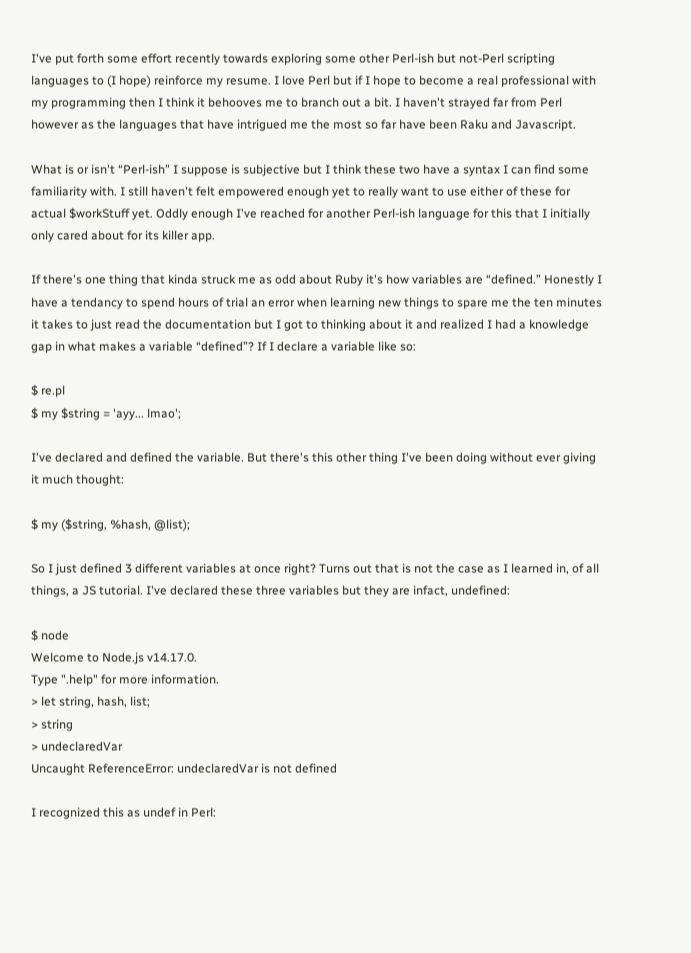I've put forth some effort recently towards exploring some other Perl-ish but not-Perl scripting languages to (I hope) reinforce my resume. I love Perl but if I hope to become a real professional with my programming then I think it behooves me to branch out a bit. I haven't strayed far from Perl however as the languages that have intrigued me the most so far have been Raku and Javascript.

What is or isn't “Perl-ish” I suppose is subjective but I think these two have a syntax I can find some familiarity with. I still haven't felt empowered enough yet to really want to use either of these for actual $workStuff yet. Oddly enough I've reached for another Perl-ish language for this that I initially only cared about for its killer app.

If there's one thing that kinda struck me as odd about Ruby it's how variables are “defined.” Honestly I have a tendancy to spend hours of trial an error when learning new things to spare me the ten minutes it takes to just read the documentation but I got to thinking about it and realized I had a knowledge gap in what makes a variable “defined”? If I declare a variable like so:

$ re.pl
$ my $string = 'ayy... lmao';

I've declared and defined the variable. But there's this other thing I've been doing without ever giving it much thought:

$ my ($string, %hash, @list);

So I just defined 3 different variables at once right? Turns out that is not the case as I learned in, of all things, a JS tutorial. I've declared these three variables but they are infact, undefined:

$ node
Welcome to Node.js v14.17.0.
Type ".help" for more information.
> let string, hash, list;
> string
> undeclaredVar
Uncaught ReferenceError: undeclaredVar is not defined

I recognized this as undef in Perl: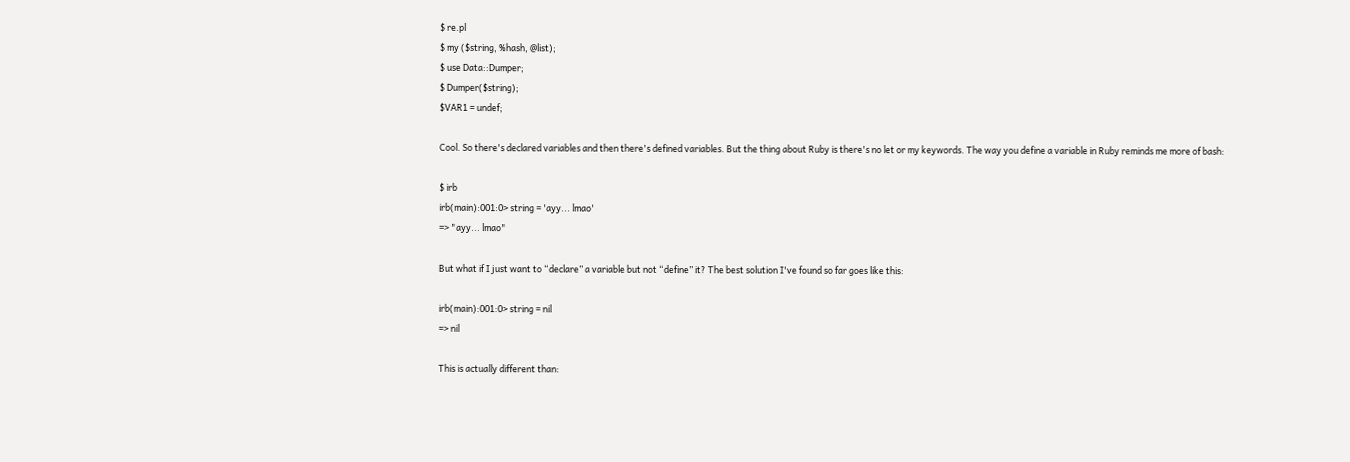$ re.pl
$ my ($string, %hash, @list);
$ use Data::Dumper;
$ Dumper($string);
$VAR1 = undef;

Cool. So there's declared variables and then there's defined variables. But the thing about Ruby is there's no let or my keywords. The way you define a variable in Ruby reminds me more of bash:

$ irb
irb(main):001:0> string = 'ayy... lmao'
=> "ayy... lmao"

But what if I just want to “declare” a variable but not “define” it? The best solution I've found so far goes like this:

irb(main):001:0> string = nil
=> nil

This is actually different than: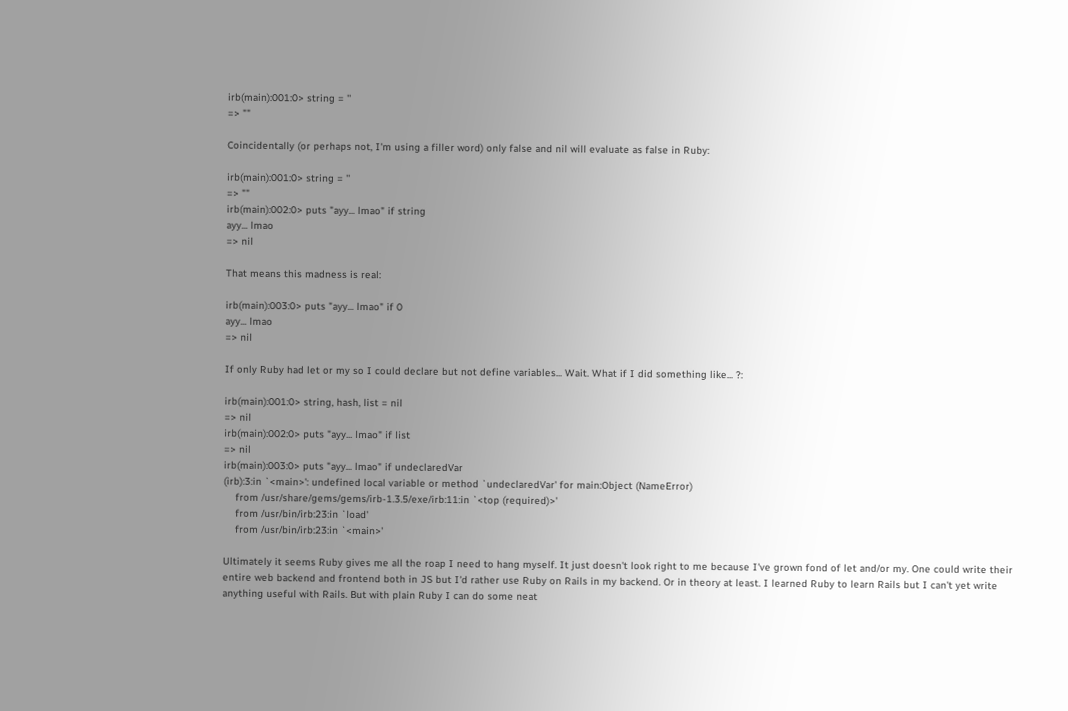irb(main):001:0> string = ''
=> ""

Coincidentally (or perhaps not, I'm using a filler word) only false and nil will evaluate as false in Ruby:

irb(main):001:0> string = ''
=> ""
irb(main):002:0> puts "ayy... lmao" if string
ayy... lmao
=> nil

That means this madness is real:

irb(main):003:0> puts "ayy... lmao" if 0
ayy... lmao
=> nil

If only Ruby had let or my so I could declare but not define variables... Wait. What if I did something like... ?:

irb(main):001:0> string, hash, list = nil
=> nil
irb(main):002:0> puts "ayy... lmao" if list
=> nil
irb(main):003:0> puts "ayy... lmao" if undeclaredVar
(irb):3:in `<main>': undefined local variable or method `undeclaredVar' for main:Object (NameError)
    from /usr/share/gems/gems/irb-1.3.5/exe/irb:11:in `<top (required)>'
    from /usr/bin/irb:23:in `load'
    from /usr/bin/irb:23:in `<main>'

Ultimately it seems Ruby gives me all the roap I need to hang myself. It just doesn't look right to me because I've grown fond of let and/or my. One could write their entire web backend and frontend both in JS but I'd rather use Ruby on Rails in my backend. Or in theory at least. I learned Ruby to learn Rails but I can't yet write anything useful with Rails. But with plain Ruby I can do some neat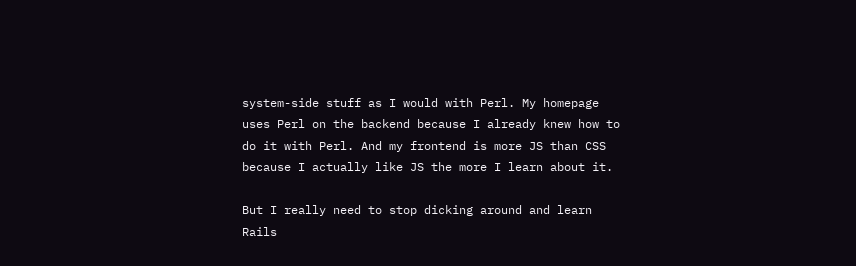system-side stuff as I would with Perl. My homepage uses Perl on the backend because I already knew how to do it with Perl. And my frontend is more JS than CSS because I actually like JS the more I learn about it.

But I really need to stop dicking around and learn Rails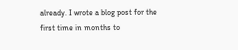already. I wrote a blog post for the first time in months to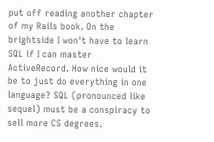put off reading another chapter of my Rails book. On the brightside I won't have to learn SQL if I can master ActiveRecord. How nice would it be to just do everything in one language? SQL (pronounced like sequel) must be a conspiracy to sell more CS degrees.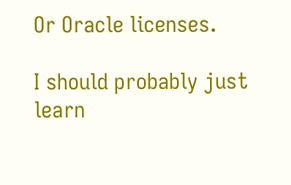Or Oracle licenses.

I should probably just learn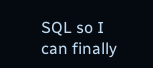SQL so I can finally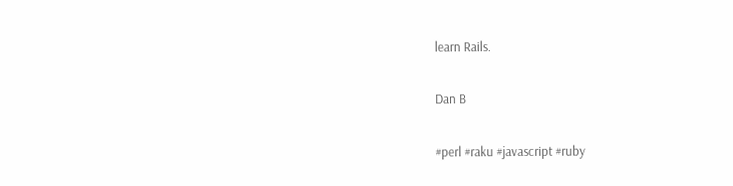learn Rails.

Dan B

#perl #raku #javascript #ruby